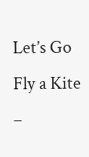Let’s Go Fly a Kite –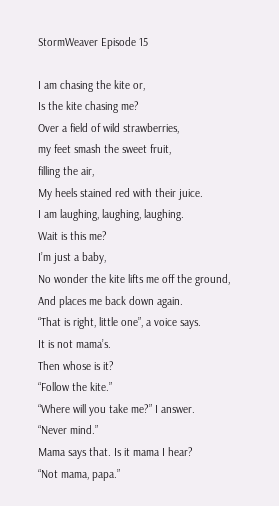StormWeaver Episode 15

I am chasing the kite or,
Is the kite chasing me?
Over a field of wild strawberries,
my feet smash the sweet fruit,
filling the air,
My heels stained red with their juice.
I am laughing, laughing, laughing.
Wait is this me?
I’m just a baby,
No wonder the kite lifts me off the ground,
And places me back down again.
“That is right, little one”, a voice says.
It is not mama’s.
Then whose is it?
“Follow the kite.”
“Where will you take me?” I answer.
“Never mind.”
Mama says that. Is it mama I hear?
“Not mama, papa.”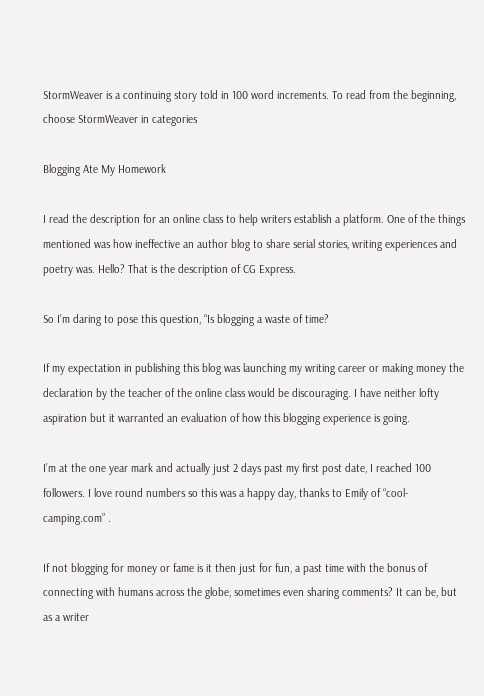StormWeaver is a continuing story told in 100 word increments. To read from the beginning, choose StormWeaver in categories

Blogging Ate My Homework

I read the description for an online class to help writers establish a platform. One of the things mentioned was how ineffective an author blog to share serial stories, writing experiences and poetry was. Hello? That is the description of CG Express.

So I’m daring to pose this question, “Is blogging a waste of time?

If my expectation in publishing this blog was launching my writing career or making money the declaration by the teacher of the online class would be discouraging. I have neither lofty aspiration but it warranted an evaluation of how this blogging experience is going.

I’m at the one year mark and actually just 2 days past my first post date, I reached 100 followers. I love round numbers so this was a happy day, thanks to Emily of “cool-camping.com” .

If not blogging for money or fame is it then just for fun, a past time with the bonus of connecting with humans across the globe, sometimes even sharing comments? It can be, but as a writer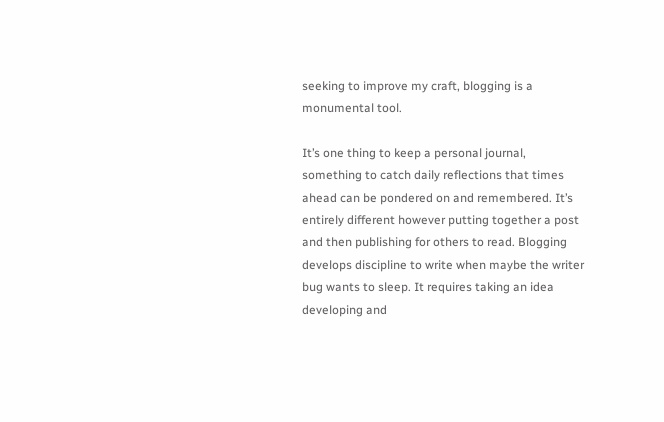seeking to improve my craft, blogging is a monumental tool.

It’s one thing to keep a personal journal, something to catch daily reflections that times ahead can be pondered on and remembered. It’s entirely different however putting together a post and then publishing for others to read. Blogging develops discipline to write when maybe the writer bug wants to sleep. It requires taking an idea developing and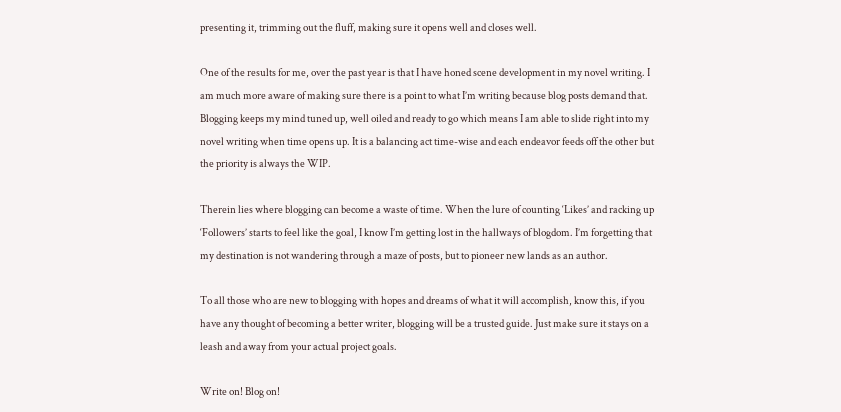presenting it, trimming out the fluff, making sure it opens well and closes well.

One of the results for me, over the past year is that I have honed scene development in my novel writing. I am much more aware of making sure there is a point to what I’m writing because blog posts demand that. Blogging keeps my mind tuned up, well oiled and ready to go which means I am able to slide right into my novel writing when time opens up. It is a balancing act time-wise and each endeavor feeds off the other but the priority is always the WIP.

Therein lies where blogging can become a waste of time. When the lure of counting ‘Likes’ and racking up ‘Followers’ starts to feel like the goal, I know I’m getting lost in the hallways of blogdom. I’m forgetting that my destination is not wandering through a maze of posts, but to pioneer new lands as an author.

To all those who are new to blogging with hopes and dreams of what it will accomplish, know this, if you have any thought of becoming a better writer, blogging will be a trusted guide. Just make sure it stays on a leash and away from your actual project goals.

Write on! Blog on!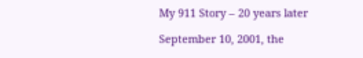My 911 Story – 20 years later

September 10, 2001, the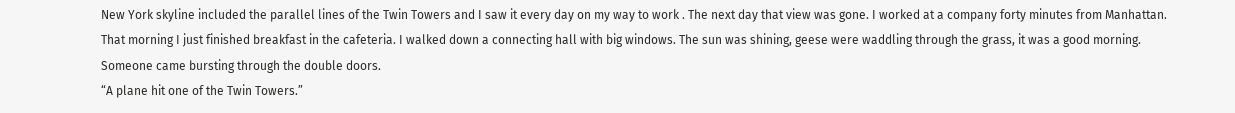New York skyline included the parallel lines of the Twin Towers and I saw it every day on my way to work . The next day that view was gone. I worked at a company forty minutes from Manhattan. That morning I just finished breakfast in the cafeteria. I walked down a connecting hall with big windows. The sun was shining, geese were waddling through the grass, it was a good morning. Someone came bursting through the double doors.
“A plane hit one of the Twin Towers.”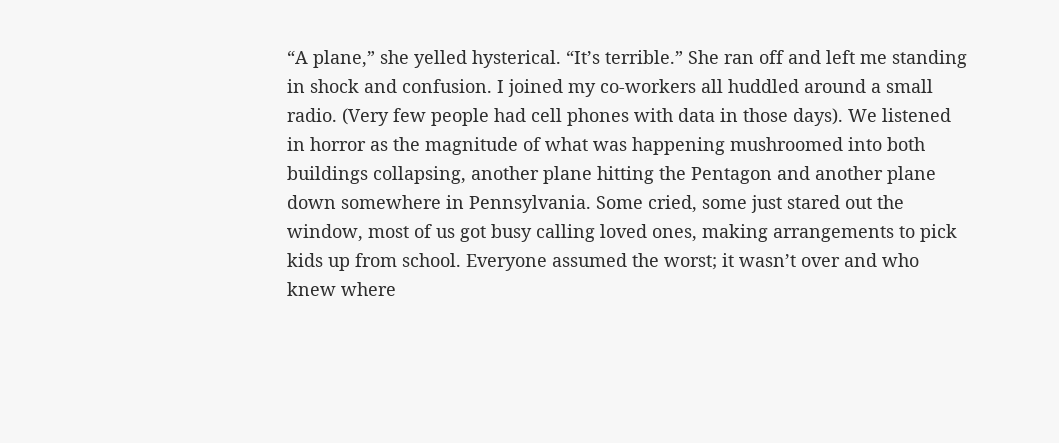“A plane,” she yelled hysterical. “It’s terrible.” She ran off and left me standing in shock and confusion. I joined my co-workers all huddled around a small radio. (Very few people had cell phones with data in those days). We listened in horror as the magnitude of what was happening mushroomed into both buildings collapsing, another plane hitting the Pentagon and another plane down somewhere in Pennsylvania. Some cried, some just stared out the window, most of us got busy calling loved ones, making arrangements to pick kids up from school. Everyone assumed the worst; it wasn’t over and who knew where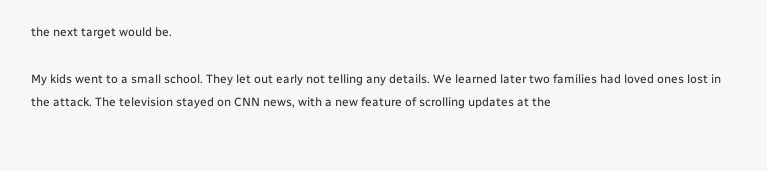the next target would be.

My kids went to a small school. They let out early not telling any details. We learned later two families had loved ones lost in the attack. The television stayed on CNN news, with a new feature of scrolling updates at the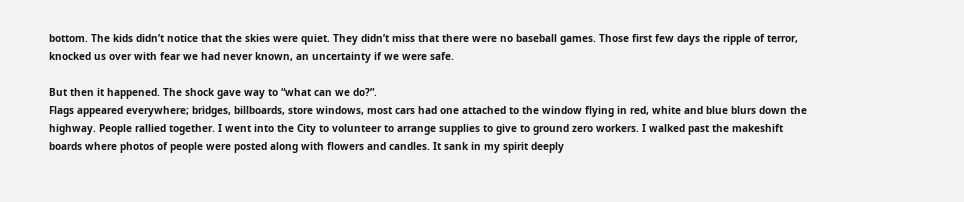bottom. The kids didn’t notice that the skies were quiet. They didn’t miss that there were no baseball games. Those first few days the ripple of terror, knocked us over with fear we had never known, an uncertainty if we were safe.

But then it happened. The shock gave way to “what can we do?”.
Flags appeared everywhere; bridges, billboards, store windows, most cars had one attached to the window flying in red, white and blue blurs down the highway. People rallied together. I went into the City to volunteer to arrange supplies to give to ground zero workers. I walked past the makeshift boards where photos of people were posted along with flowers and candles. It sank in my spirit deeply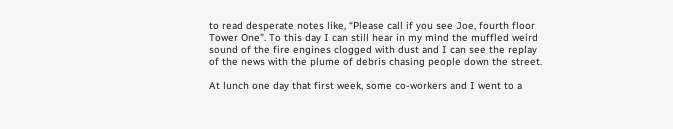to read desperate notes like, “Please call if you see Joe, fourth floor Tower One”. To this day I can still hear in my mind the muffled weird sound of the fire engines clogged with dust and I can see the replay of the news with the plume of debris chasing people down the street.

At lunch one day that first week, some co-workers and I went to a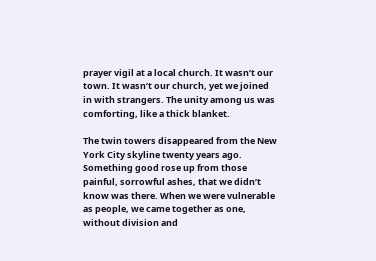prayer vigil at a local church. It wasn’t our town. It wasn’t our church, yet we joined in with strangers. The unity among us was comforting, like a thick blanket.

The twin towers disappeared from the New York City skyline twenty years ago. Something good rose up from those painful, sorrowful ashes, that we didn’t know was there. When we were vulnerable as people, we came together as one, without division and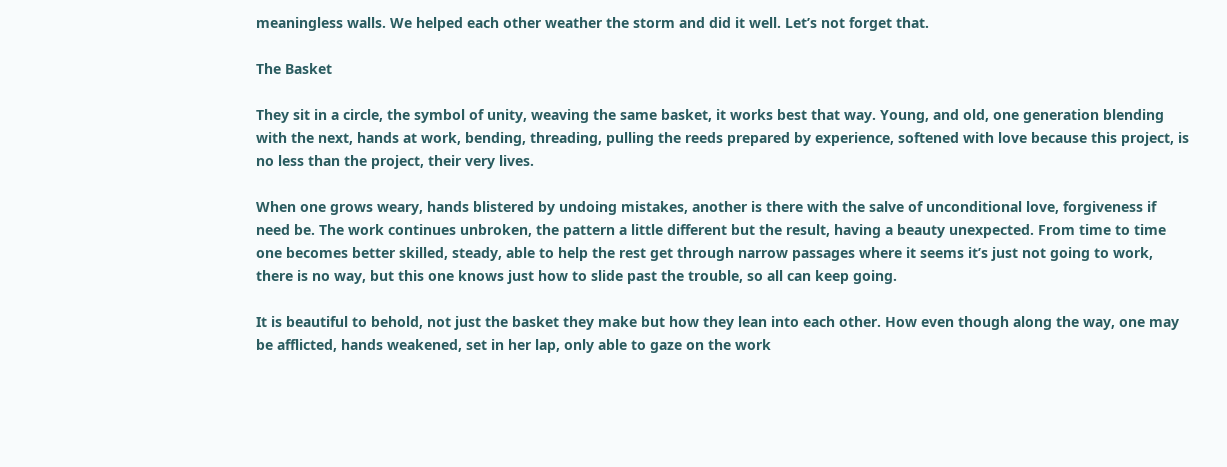meaningless walls. We helped each other weather the storm and did it well. Let’s not forget that.

The Basket

They sit in a circle, the symbol of unity, weaving the same basket, it works best that way. Young, and old, one generation blending with the next, hands at work, bending, threading, pulling the reeds prepared by experience, softened with love because this project, is no less than the project, their very lives.

When one grows weary, hands blistered by undoing mistakes, another is there with the salve of unconditional love, forgiveness if need be. The work continues unbroken, the pattern a little different but the result, having a beauty unexpected. From time to time one becomes better skilled, steady, able to help the rest get through narrow passages where it seems it’s just not going to work, there is no way, but this one knows just how to slide past the trouble, so all can keep going.

It is beautiful to behold, not just the basket they make but how they lean into each other. How even though along the way, one may be afflicted, hands weakened, set in her lap, only able to gaze on the work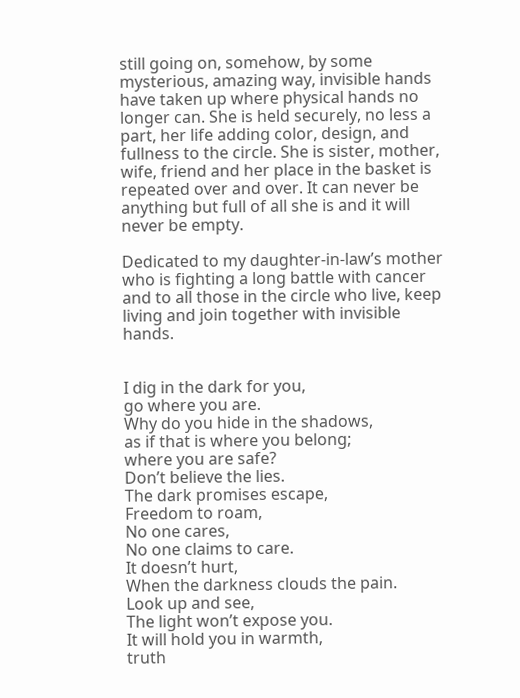still going on, somehow, by some mysterious, amazing way, invisible hands have taken up where physical hands no longer can. She is held securely, no less a part, her life adding color, design, and fullness to the circle. She is sister, mother, wife, friend and her place in the basket is repeated over and over. It can never be anything but full of all she is and it will never be empty.

Dedicated to my daughter-in-law’s mother who is fighting a long battle with cancer and to all those in the circle who live, keep living and join together with invisible hands.


I dig in the dark for you,
go where you are.
Why do you hide in the shadows,
as if that is where you belong;
where you are safe?
Don’t believe the lies.
The dark promises escape,
Freedom to roam,
No one cares,
No one claims to care.
It doesn’t hurt,
When the darkness clouds the pain.
Look up and see,
The light won’t expose you.
It will hold you in warmth,
truth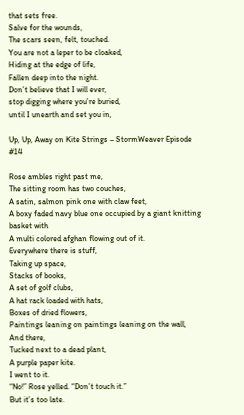that sets free.
Salve for the wounds,
The scars seen, felt, touched.
You are not a leper to be cloaked,
Hiding at the edge of life,
Fallen deep into the night.
Don’t believe that I will ever,
stop digging where you’re buried,
until I unearth and set you in,

Up, Up, Away on Kite Strings – StormWeaver Episode #14

Rose ambles right past me,
The sitting room has two couches,
A satin, salmon pink one with claw feet,
A boxy faded navy blue one occupied by a giant knitting basket with
A multi colored afghan flowing out of it.
Everywhere there is stuff,
Taking up space,
Stacks of books,
A set of golf clubs,
A hat rack loaded with hats,
Boxes of dried flowers,
Paintings leaning on paintings leaning on the wall,
And there,
Tucked next to a dead plant,
A purple paper kite.
I went to it.
“No!” Rose yelled. “Don’t touch it.”
But it’s too late.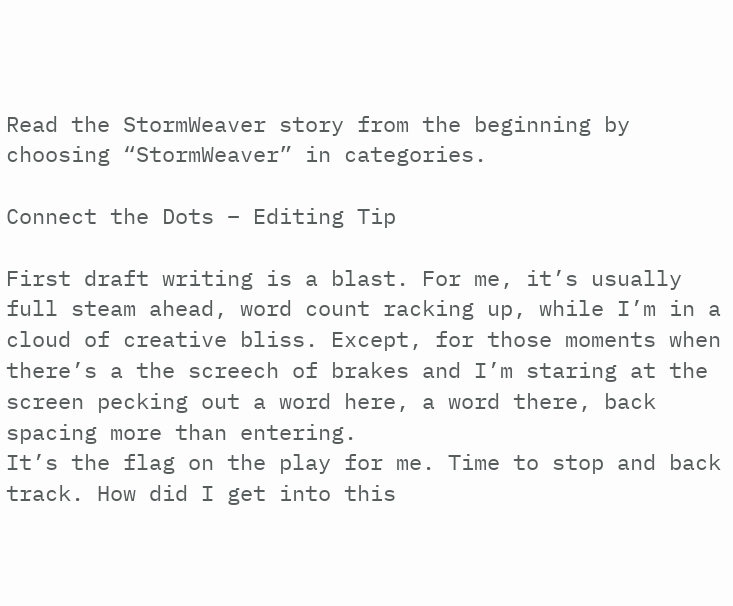Read the StormWeaver story from the beginning by choosing “StormWeaver” in categories.

Connect the Dots – Editing Tip

First draft writing is a blast. For me, it’s usually full steam ahead, word count racking up, while I’m in a cloud of creative bliss. Except, for those moments when there’s a the screech of brakes and I’m staring at the screen pecking out a word here, a word there, back spacing more than entering.
It’s the flag on the play for me. Time to stop and back track. How did I get into this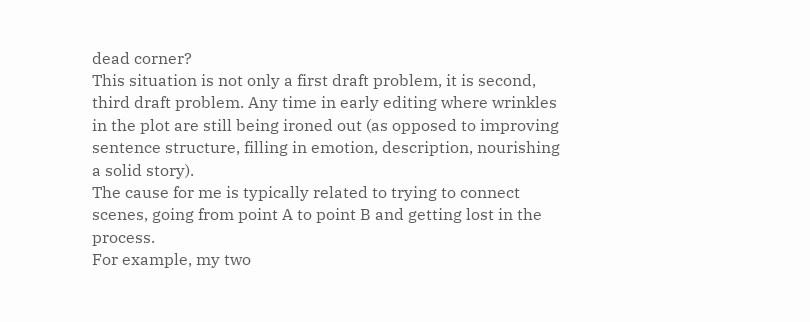dead corner?
This situation is not only a first draft problem, it is second, third draft problem. Any time in early editing where wrinkles in the plot are still being ironed out (as opposed to improving sentence structure, filling in emotion, description, nourishing a solid story).
The cause for me is typically related to trying to connect scenes, going from point A to point B and getting lost in the process.
For example, my two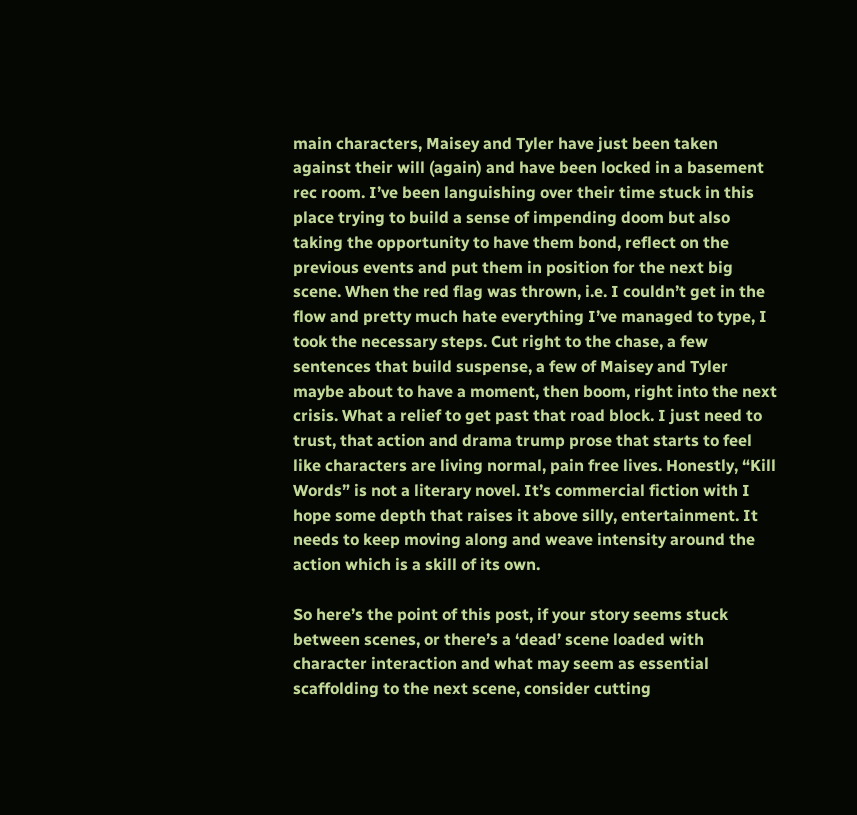main characters, Maisey and Tyler have just been taken against their will (again) and have been locked in a basement rec room. I’ve been languishing over their time stuck in this place trying to build a sense of impending doom but also taking the opportunity to have them bond, reflect on the previous events and put them in position for the next big scene. When the red flag was thrown, i.e. I couldn’t get in the flow and pretty much hate everything I’ve managed to type, I took the necessary steps. Cut right to the chase, a few sentences that build suspense, a few of Maisey and Tyler maybe about to have a moment, then boom, right into the next crisis. What a relief to get past that road block. I just need to trust, that action and drama trump prose that starts to feel like characters are living normal, pain free lives. Honestly, “Kill Words” is not a literary novel. It’s commercial fiction with I hope some depth that raises it above silly, entertainment. It needs to keep moving along and weave intensity around the action which is a skill of its own.

So here’s the point of this post, if your story seems stuck between scenes, or there’s a ‘dead’ scene loaded with character interaction and what may seem as essential scaffolding to the next scene, consider cutting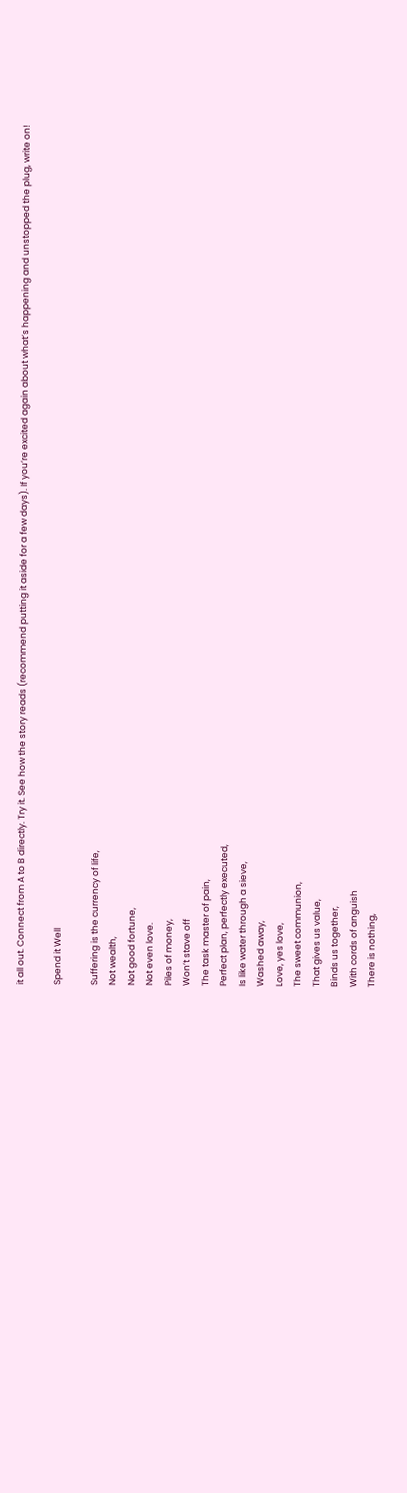it all out. Connect from A to B directly. Try it. See how the story reads (recommend putting it aside for a few days). If you’re excited again about what’s happening and unstopped the plug, write on!

Spend it Well

Suffering is the currency of life,
Not wealth,
Not good fortune,
Not even love.
Piles of money,
Won’t stave off
The task master of pain,
Perfect plan, perfectly executed,
Is like water through a sieve,
Washed away,
Love, yes love,
The sweet communion,
That gives us value,
Binds us together,
With cords of anguish
There is nothing,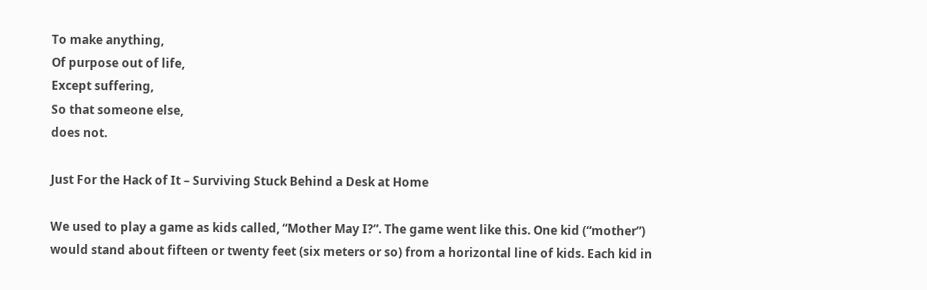To make anything,
Of purpose out of life,
Except suffering,
So that someone else,
does not.

Just For the Hack of It – Surviving Stuck Behind a Desk at Home

We used to play a game as kids called, “Mother May I?”. The game went like this. One kid (“mother”) would stand about fifteen or twenty feet (six meters or so) from a horizontal line of kids. Each kid in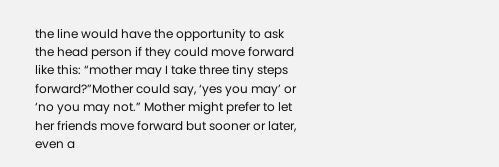the line would have the opportunity to ask the head person if they could move forward like this: “mother may I take three tiny steps forward?”Mother could say, ‘yes you may’ or ‘no you may not.” Mother might prefer to let her friends move forward but sooner or later, even a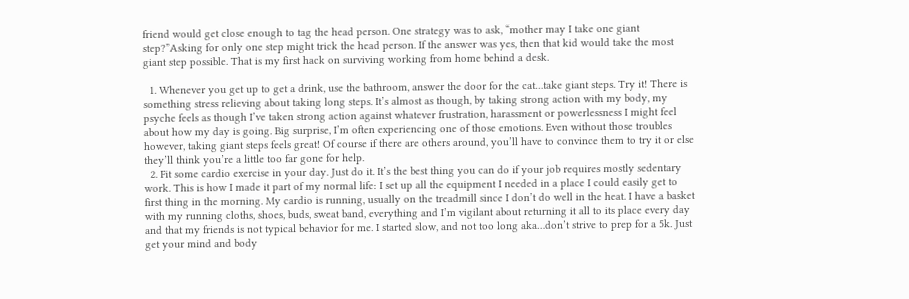friend would get close enough to tag the head person. One strategy was to ask, “mother may I take one giant step?”Asking for only one step might trick the head person. If the answer was yes, then that kid would take the most giant step possible. That is my first hack on surviving working from home behind a desk.

  1. Whenever you get up to get a drink, use the bathroom, answer the door for the cat…take giant steps. Try it! There is something stress relieving about taking long steps. It’s almost as though, by taking strong action with my body, my psyche feels as though I’ve taken strong action against whatever frustration, harassment or powerlessness I might feel about how my day is going. Big surprise, I’m often experiencing one of those emotions. Even without those troubles however, taking giant steps feels great! Of course if there are others around, you’ll have to convince them to try it or else they’ll think you’re a little too far gone for help.
  2. Fit some cardio exercise in your day. Just do it. It’s the best thing you can do if your job requires mostly sedentary work. This is how I made it part of my normal life: I set up all the equipment I needed in a place I could easily get to first thing in the morning. My cardio is running, usually on the treadmill since I don’t do well in the heat. I have a basket with my running cloths, shoes, buds, sweat band, everything and I’m vigilant about returning it all to its place every day and that my friends is not typical behavior for me. I started slow, and not too long aka…don’t strive to prep for a 5k. Just get your mind and body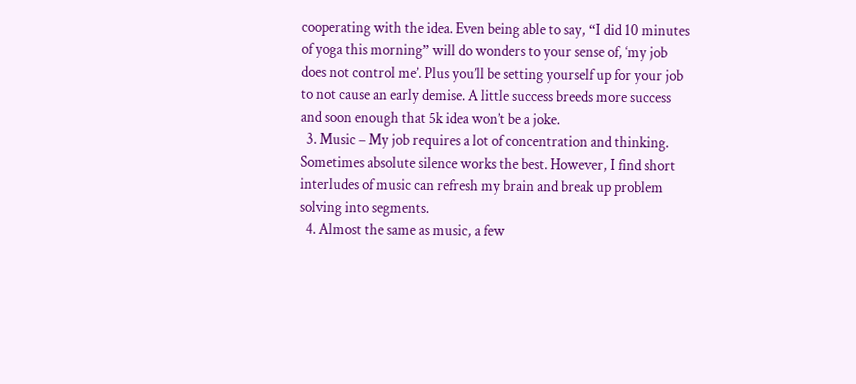cooperating with the idea. Even being able to say, “I did 10 minutes of yoga this morning” will do wonders to your sense of, ‘my job does not control me’. Plus you’ll be setting yourself up for your job to not cause an early demise. A little success breeds more success and soon enough that 5k idea won’t be a joke.
  3. Music – My job requires a lot of concentration and thinking. Sometimes absolute silence works the best. However, I find short interludes of music can refresh my brain and break up problem solving into segments.
  4. Almost the same as music, a few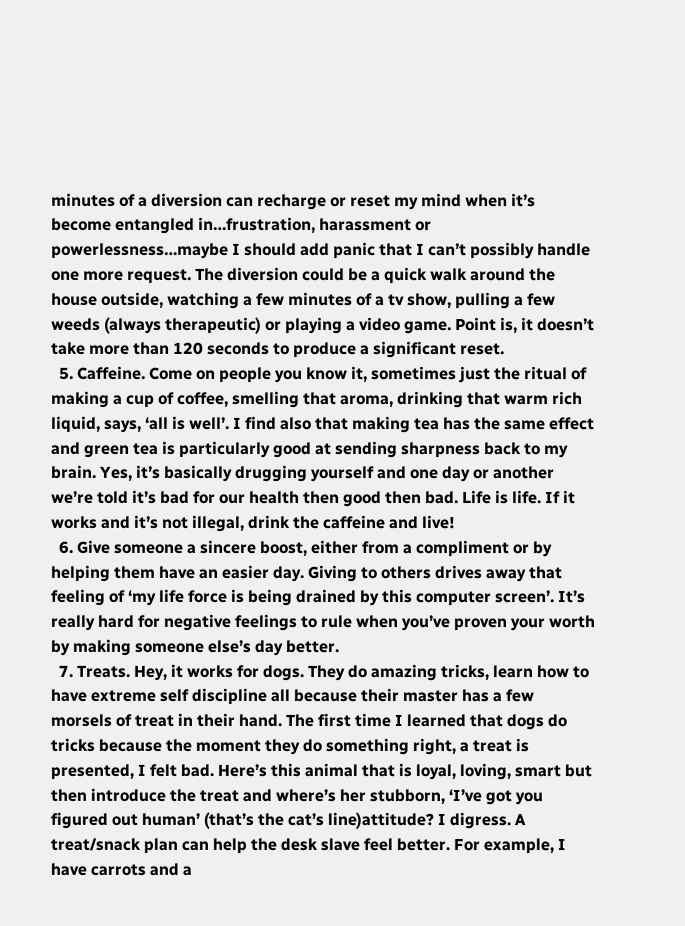minutes of a diversion can recharge or reset my mind when it’s become entangled in…frustration, harassment or powerlessness…maybe I should add panic that I can’t possibly handle one more request. The diversion could be a quick walk around the house outside, watching a few minutes of a tv show, pulling a few weeds (always therapeutic) or playing a video game. Point is, it doesn’t take more than 120 seconds to produce a significant reset.
  5. Caffeine. Come on people you know it, sometimes just the ritual of making a cup of coffee, smelling that aroma, drinking that warm rich liquid, says, ‘all is well’. I find also that making tea has the same effect and green tea is particularly good at sending sharpness back to my brain. Yes, it’s basically drugging yourself and one day or another we’re told it’s bad for our health then good then bad. Life is life. If it works and it’s not illegal, drink the caffeine and live!
  6. Give someone a sincere boost, either from a compliment or by helping them have an easier day. Giving to others drives away that feeling of ‘my life force is being drained by this computer screen’. It’s really hard for negative feelings to rule when you’ve proven your worth by making someone else’s day better.
  7. Treats. Hey, it works for dogs. They do amazing tricks, learn how to have extreme self discipline all because their master has a few morsels of treat in their hand. The first time I learned that dogs do tricks because the moment they do something right, a treat is presented, I felt bad. Here’s this animal that is loyal, loving, smart but then introduce the treat and where’s her stubborn, ‘I’ve got you figured out human’ (that’s the cat’s line)attitude? I digress. A treat/snack plan can help the desk slave feel better. For example, I have carrots and a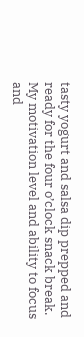tasty yogurt and salsa dip prepped and ready for the four o’clock snack break. My motivation level and ability to focus and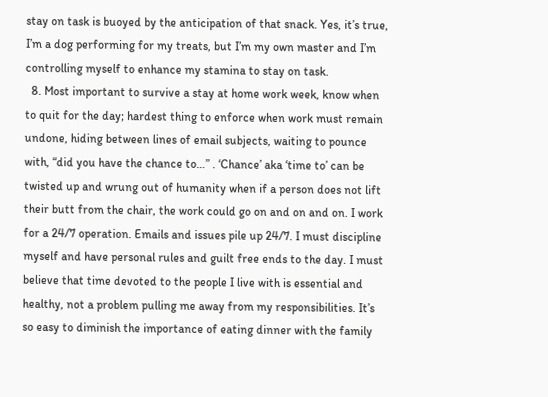stay on task is buoyed by the anticipation of that snack. Yes, it’s true, I’m a dog performing for my treats, but I’m my own master and I’m controlling myself to enhance my stamina to stay on task.
  8. Most important to survive a stay at home work week, know when to quit for the day; hardest thing to enforce when work must remain undone, hiding between lines of email subjects, waiting to pounce with, “did you have the chance to…” . ‘Chance’ aka ‘time to’ can be twisted up and wrung out of humanity when if a person does not lift their butt from the chair, the work could go on and on and on. I work for a 24/7 operation. Emails and issues pile up 24/7. I must discipline myself and have personal rules and guilt free ends to the day. I must believe that time devoted to the people I live with is essential and healthy, not a problem pulling me away from my responsibilities. It’s so easy to diminish the importance of eating dinner with the family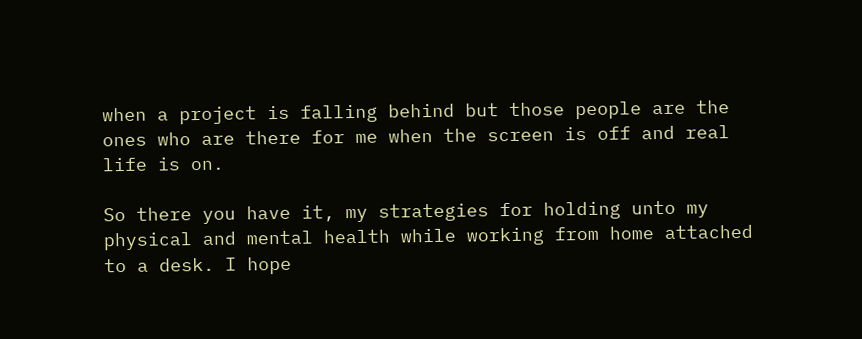when a project is falling behind but those people are the ones who are there for me when the screen is off and real life is on.

So there you have it, my strategies for holding unto my physical and mental health while working from home attached to a desk. I hope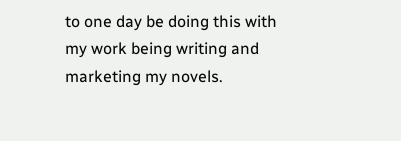to one day be doing this with my work being writing and marketing my novels.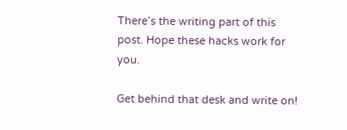There’s the writing part of this post. Hope these hacks work for you.

Get behind that desk and write on!